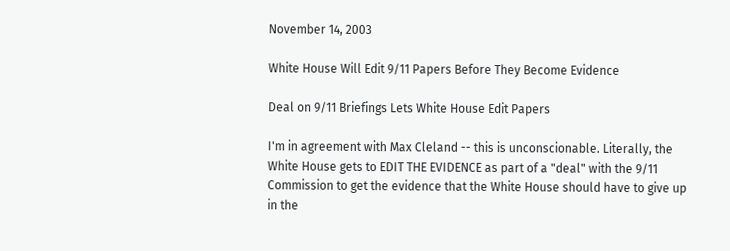November 14, 2003

White House Will Edit 9/11 Papers Before They Become Evidence

Deal on 9/11 Briefings Lets White House Edit Papers

I'm in agreement with Max Cleland -- this is unconscionable. Literally, the White House gets to EDIT THE EVIDENCE as part of a "deal" with the 9/11 Commission to get the evidence that the White House should have to give up in the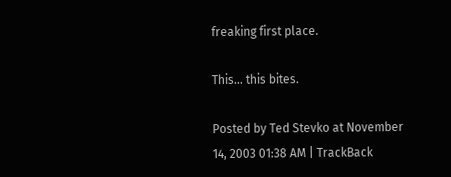freaking first place.

This... this bites.

Posted by Ted Stevko at November 14, 2003 01:38 AM | TrackBack